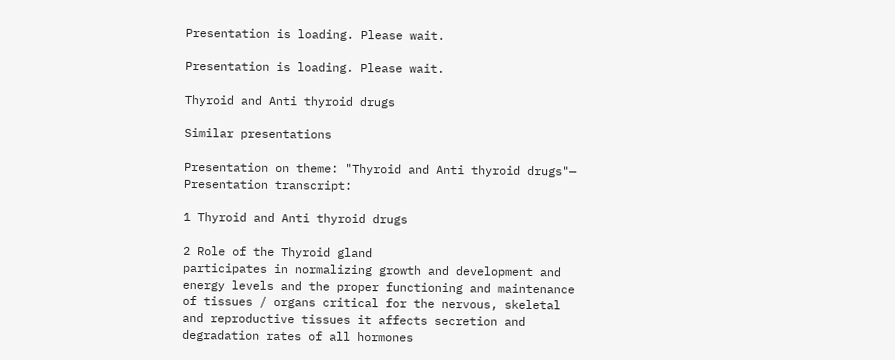Presentation is loading. Please wait.

Presentation is loading. Please wait.

Thyroid and Anti thyroid drugs

Similar presentations

Presentation on theme: "Thyroid and Anti thyroid drugs"— Presentation transcript:

1 Thyroid and Anti thyroid drugs

2 Role of the Thyroid gland
participates in normalizing growth and development and energy levels and the proper functioning and maintenance of tissues / organs critical for the nervous, skeletal and reproductive tissues it affects secretion and degradation rates of all hormones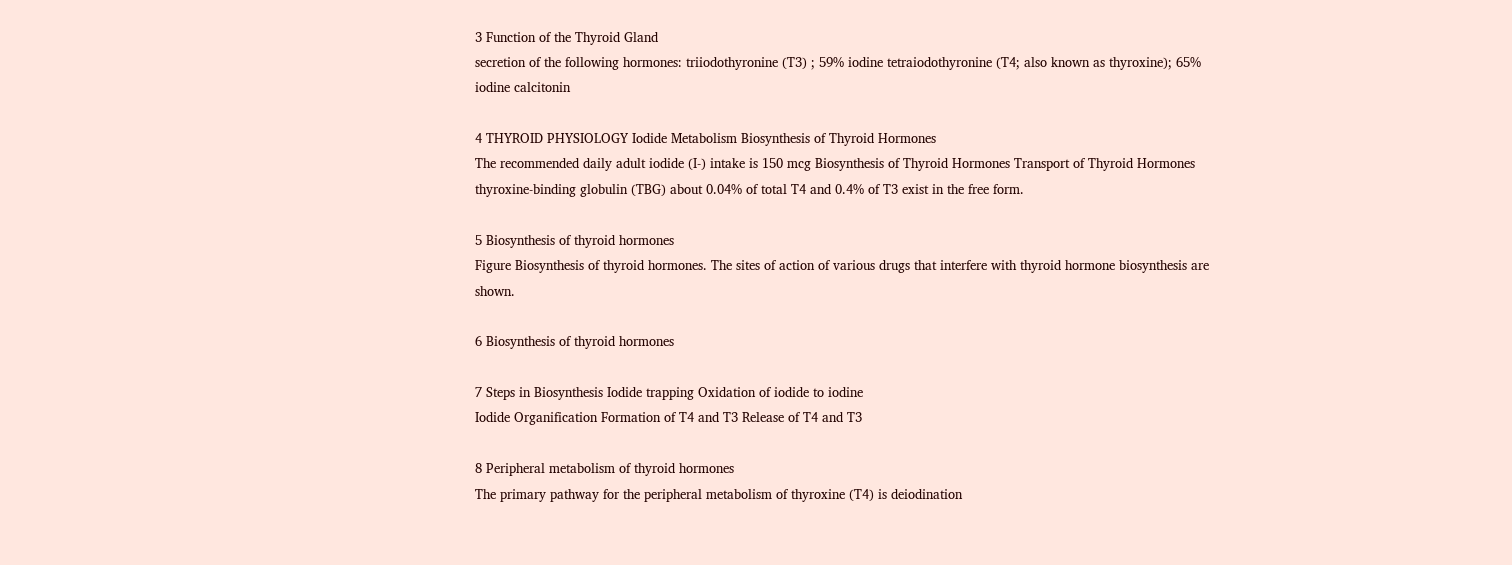3 Function of the Thyroid Gland
secretion of the following hormones: triiodothyronine (T3) ; 59% iodine tetraiodothyronine (T4; also known as thyroxine); 65% iodine calcitonin

4 THYROID PHYSIOLOGY Iodide Metabolism Biosynthesis of Thyroid Hormones
The recommended daily adult iodide (I-) intake is 150 mcg Biosynthesis of Thyroid Hormones Transport of Thyroid Hormones thyroxine-binding globulin (TBG) about 0.04% of total T4 and 0.4% of T3 exist in the free form.

5 Biosynthesis of thyroid hormones
Figure Biosynthesis of thyroid hormones. The sites of action of various drugs that interfere with thyroid hormone biosynthesis are shown.

6 Biosynthesis of thyroid hormones

7 Steps in Biosynthesis Iodide trapping Oxidation of iodide to iodine
Iodide Organification Formation of T4 and T3 Release of T4 and T3

8 Peripheral metabolism of thyroid hormones
The primary pathway for the peripheral metabolism of thyroxine (T4) is deiodination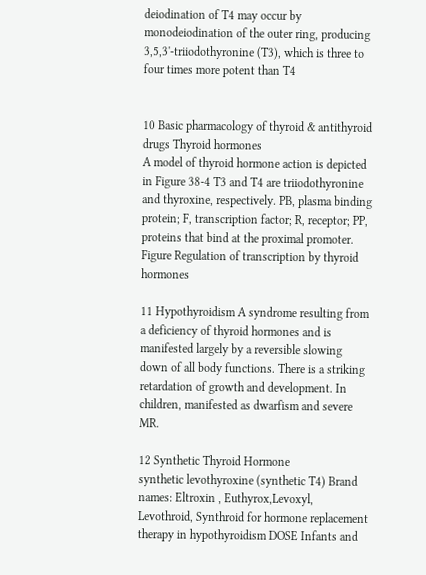deiodination of T4 may occur by monodeiodination of the outer ring, producing 3,5,3'-triiodothyronine (T3), which is three to four times more potent than T4


10 Basic pharmacology of thyroid & antithyroid drugs Thyroid hormones
A model of thyroid hormone action is depicted in Figure 38-4 T3 and T4 are triiodothyronine and thyroxine, respectively. PB, plasma binding protein; F, transcription factor; R, receptor; PP, proteins that bind at the proximal promoter. Figure Regulation of transcription by thyroid hormones

11 Hypothyroidism A syndrome resulting from a deficiency of thyroid hormones and is manifested largely by a reversible slowing down of all body functions. There is a striking retardation of growth and development. In children, manifested as dwarfism and severe MR.

12 Synthetic Thyroid Hormone
synthetic levothyroxine (synthetic T4) Brand names: Eltroxin , Euthyrox,Levoxyl, Levothroid, Synthroid for hormone replacement therapy in hypothyroidism DOSE Infants and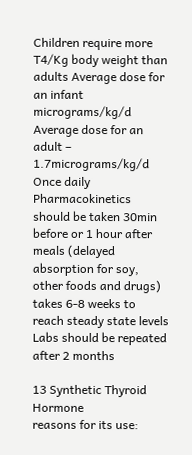Children require more T4/Kg body weight than adults Average dose for an infant micrograms/kg/d Average dose for an adult – 1.7micrograms/kg/d Once daily Pharmacokinetics should be taken 30min before or 1 hour after meals (delayed absorption for soy, other foods and drugs) takes 6-8 weeks to reach steady state levels Labs should be repeated after 2 months

13 Synthetic Thyroid Hormone
reasons for its use: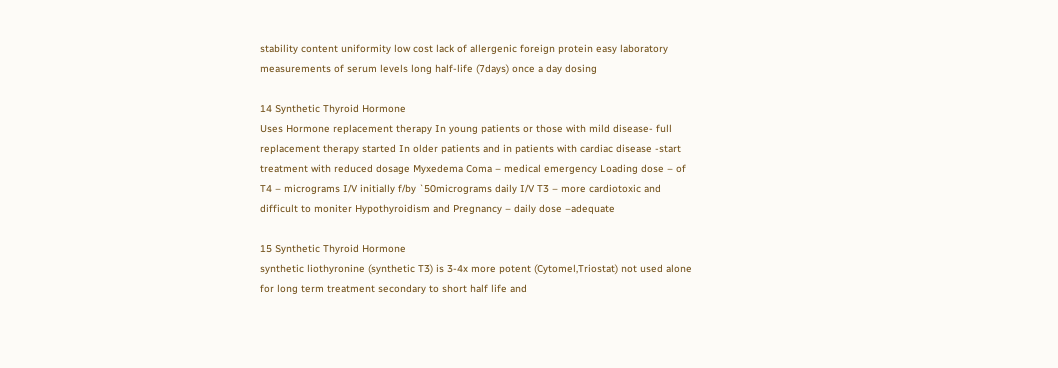stability content uniformity low cost lack of allergenic foreign protein easy laboratory measurements of serum levels long half-life (7days) once a day dosing

14 Synthetic Thyroid Hormone
Uses Hormone replacement therapy In young patients or those with mild disease- full replacement therapy started In older patients and in patients with cardiac disease -start treatment with reduced dosage Myxedema Coma – medical emergency Loading dose – of T4 – micrograms I/V initially f/by `50micrograms daily I/V T3 – more cardiotoxic and difficult to moniter Hypothyroidism and Pregnancy – daily dose –adequate

15 Synthetic Thyroid Hormone
synthetic liothyronine (synthetic T3) is 3-4x more potent (Cytomel,Triostat) not used alone for long term treatment secondary to short half life and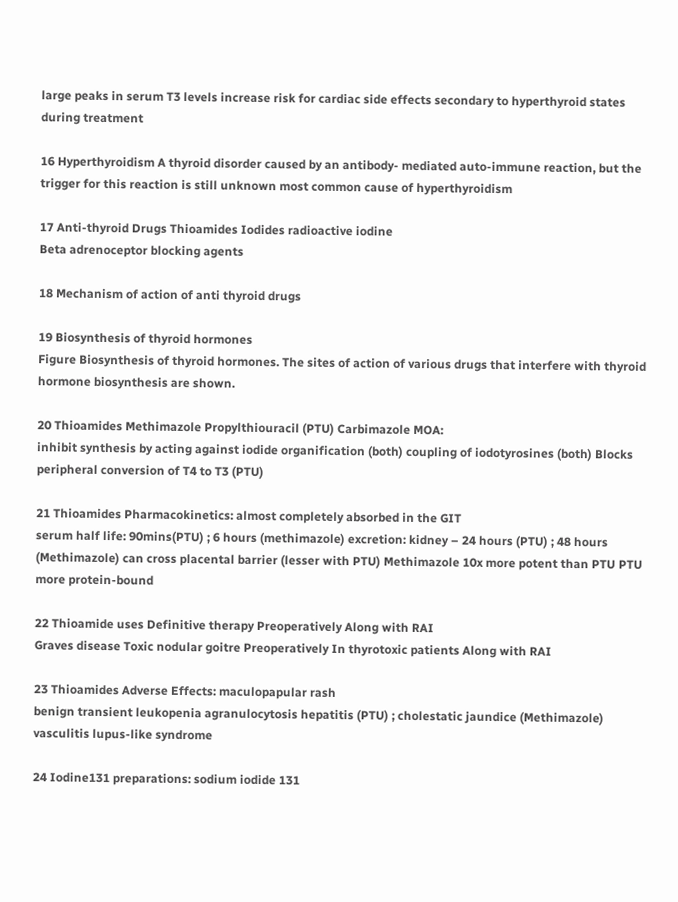large peaks in serum T3 levels increase risk for cardiac side effects secondary to hyperthyroid states during treatment

16 Hyperthyroidism A thyroid disorder caused by an antibody- mediated auto-immune reaction, but the trigger for this reaction is still unknown most common cause of hyperthyroidism

17 Anti-thyroid Drugs Thioamides Iodides radioactive iodine
Beta adrenoceptor blocking agents

18 Mechanism of action of anti thyroid drugs

19 Biosynthesis of thyroid hormones
Figure Biosynthesis of thyroid hormones. The sites of action of various drugs that interfere with thyroid hormone biosynthesis are shown.

20 Thioamides Methimazole Propylthiouracil (PTU) Carbimazole MOA:
inhibit synthesis by acting against iodide organification (both) coupling of iodotyrosines (both) Blocks peripheral conversion of T4 to T3 (PTU)

21 Thioamides Pharmacokinetics: almost completely absorbed in the GIT
serum half life: 90mins(PTU) ; 6 hours (methimazole) excretion: kidney – 24 hours (PTU) ; 48 hours (Methimazole) can cross placental barrier (lesser with PTU) Methimazole 10x more potent than PTU PTU more protein-bound

22 Thioamide uses Definitive therapy Preoperatively Along with RAI
Graves disease Toxic nodular goitre Preoperatively In thyrotoxic patients Along with RAI

23 Thioamides Adverse Effects: maculopapular rash
benign transient leukopenia agranulocytosis hepatitis (PTU) ; cholestatic jaundice (Methimazole) vasculitis lupus-like syndrome

24 Iodine131 preparations: sodium iodide 131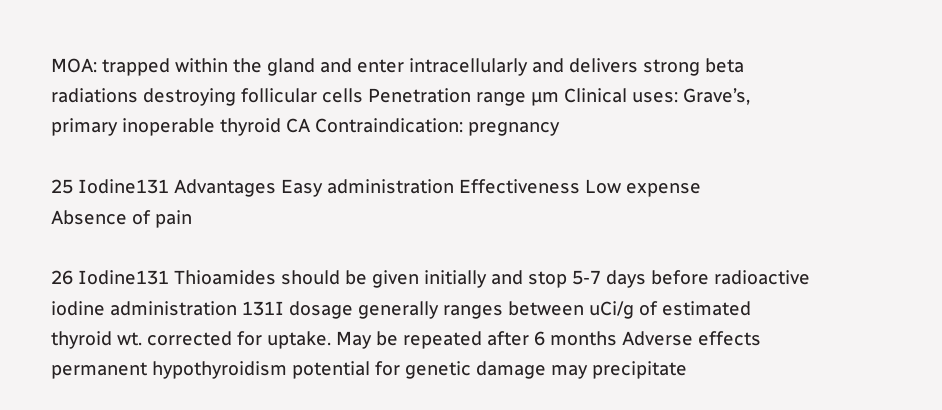MOA: trapped within the gland and enter intracellularly and delivers strong beta radiations destroying follicular cells Penetration range µm Clinical uses: Grave’s, primary inoperable thyroid CA Contraindication: pregnancy

25 Iodine131 Advantages Easy administration Effectiveness Low expense
Absence of pain

26 Iodine131 Thioamides should be given initially and stop 5-7 days before radioactive iodine administration 131I dosage generally ranges between uCi/g of estimated thyroid wt. corrected for uptake. May be repeated after 6 months Adverse effects permanent hypothyroidism potential for genetic damage may precipitate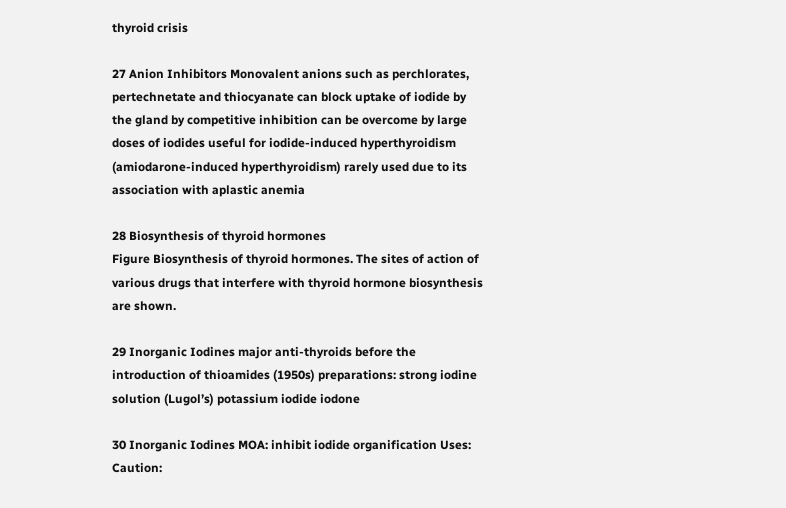thyroid crisis

27 Anion Inhibitors Monovalent anions such as perchlorates, pertechnetate and thiocyanate can block uptake of iodide by the gland by competitive inhibition can be overcome by large doses of iodides useful for iodide-induced hyperthyroidism (amiodarone-induced hyperthyroidism) rarely used due to its association with aplastic anemia

28 Biosynthesis of thyroid hormones
Figure Biosynthesis of thyroid hormones. The sites of action of various drugs that interfere with thyroid hormone biosynthesis are shown.

29 Inorganic Iodines major anti-thyroids before the introduction of thioamides (1950s) preparations: strong iodine solution (Lugol’s) potassium iodide iodone

30 Inorganic Iodines MOA: inhibit iodide organification Uses: Caution: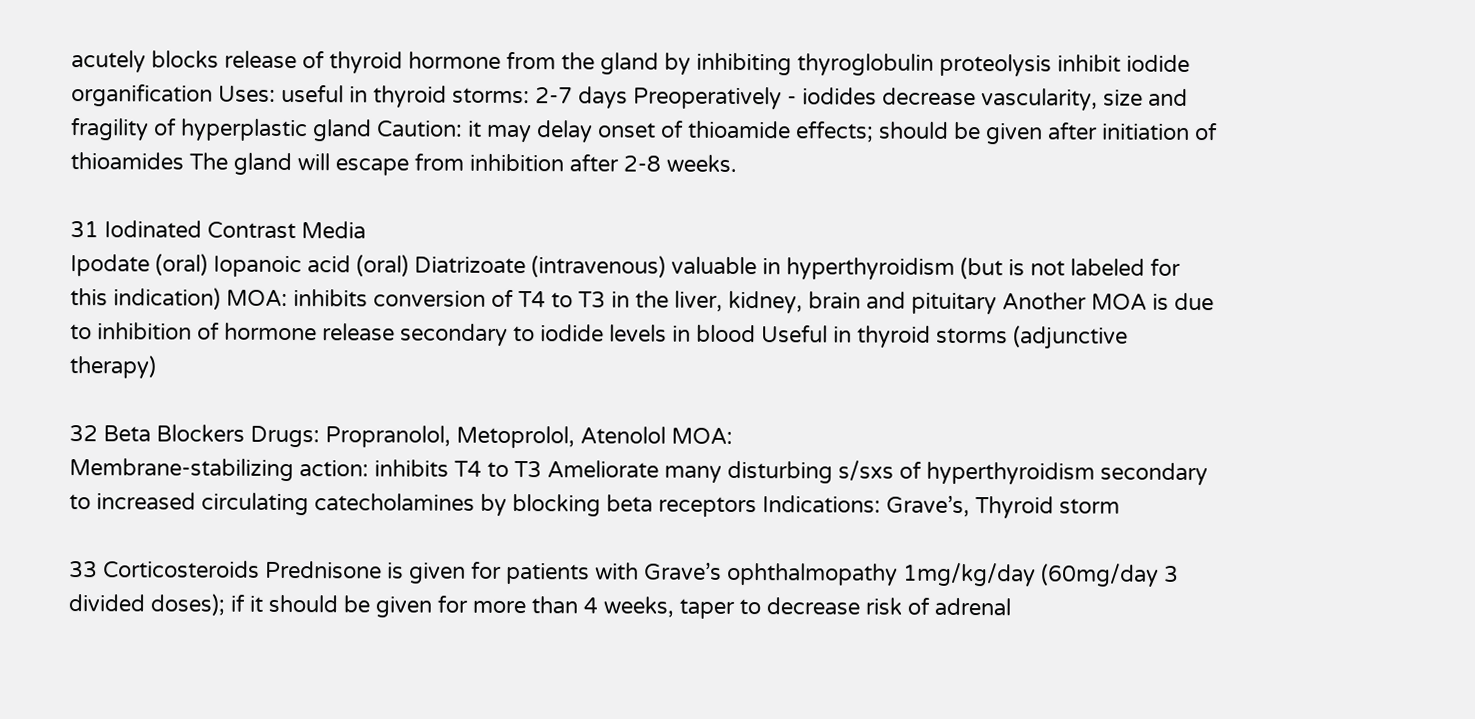acutely blocks release of thyroid hormone from the gland by inhibiting thyroglobulin proteolysis inhibit iodide organification Uses: useful in thyroid storms: 2-7 days Preoperatively - iodides decrease vascularity, size and fragility of hyperplastic gland Caution: it may delay onset of thioamide effects; should be given after initiation of thioamides The gland will escape from inhibition after 2-8 weeks.

31 Iodinated Contrast Media
Ipodate (oral) Iopanoic acid (oral) Diatrizoate (intravenous) valuable in hyperthyroidism (but is not labeled for this indication) MOA: inhibits conversion of T4 to T3 in the liver, kidney, brain and pituitary Another MOA is due to inhibition of hormone release secondary to iodide levels in blood Useful in thyroid storms (adjunctive therapy)

32 Beta Blockers Drugs: Propranolol, Metoprolol, Atenolol MOA:
Membrane-stabilizing action: inhibits T4 to T3 Ameliorate many disturbing s/sxs of hyperthyroidism secondary to increased circulating catecholamines by blocking beta receptors Indications: Grave’s, Thyroid storm

33 Corticosteroids Prednisone is given for patients with Grave’s ophthalmopathy 1mg/kg/day (60mg/day 3 divided doses); if it should be given for more than 4 weeks, taper to decrease risk of adrenal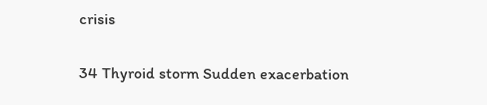crisis

34 Thyroid storm Sudden exacerbation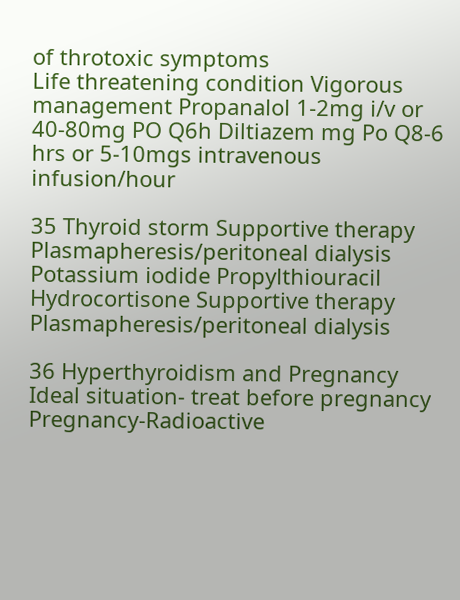of throtoxic symptoms
Life threatening condition Vigorous management Propanalol 1-2mg i/v or 40-80mg PO Q6h Diltiazem mg Po Q8-6 hrs or 5-10mgs intravenous infusion/hour

35 Thyroid storm Supportive therapy Plasmapheresis/peritoneal dialysis
Potassium iodide Propylthiouracil Hydrocortisone Supportive therapy Plasmapheresis/peritoneal dialysis

36 Hyperthyroidism and Pregnancy
Ideal situation- treat before pregnancy Pregnancy-Radioactive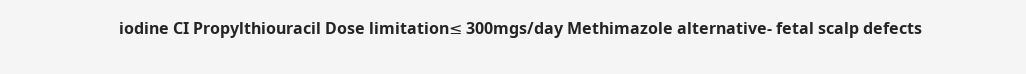iodine CI Propylthiouracil Dose limitation≤ 300mgs/day Methimazole alternative- fetal scalp defects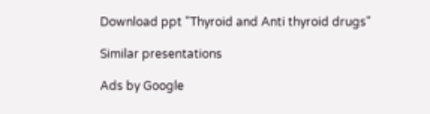Download ppt "Thyroid and Anti thyroid drugs"

Similar presentations

Ads by Google